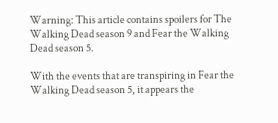Warning: This article contains spoilers for The Walking Dead season 9 and Fear the Walking Dead season 5.

With the events that are transpiring in Fear the Walking Dead season 5, it appears the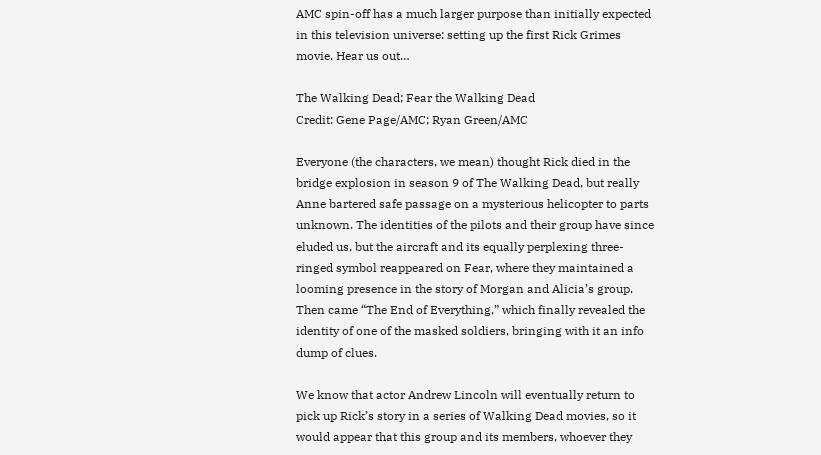AMC spin-off has a much larger purpose than initially expected in this television universe: setting up the first Rick Grimes movie. Hear us out…

The Walking Dead; Fear the Walking Dead
Credit: Gene Page/AMC; Ryan Green/AMC

Everyone (the characters, we mean) thought Rick died in the bridge explosion in season 9 of The Walking Dead, but really Anne bartered safe passage on a mysterious helicopter to parts unknown. The identities of the pilots and their group have since eluded us, but the aircraft and its equally perplexing three-ringed symbol reappeared on Fear, where they maintained a looming presence in the story of Morgan and Alicia’s group. Then came “The End of Everything,” which finally revealed the identity of one of the masked soldiers, bringing with it an info dump of clues.

We know that actor Andrew Lincoln will eventually return to pick up Rick’s story in a series of Walking Dead movies, so it would appear that this group and its members, whoever they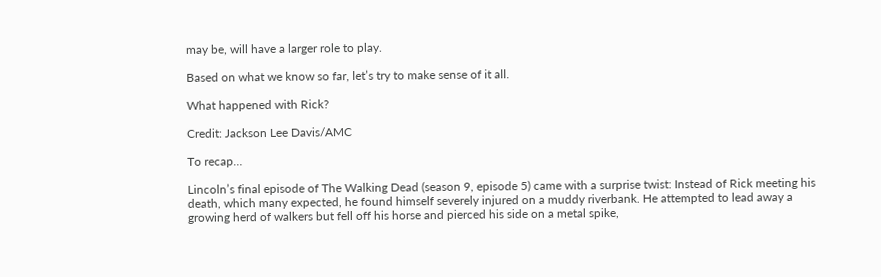may be, will have a larger role to play.

Based on what we know so far, let’s try to make sense of it all.

What happened with Rick?

Credit: Jackson Lee Davis/AMC

To recap…

Lincoln’s final episode of The Walking Dead (season 9, episode 5) came with a surprise twist: Instead of Rick meeting his death, which many expected, he found himself severely injured on a muddy riverbank. He attempted to lead away a growing herd of walkers but fell off his horse and pierced his side on a metal spike,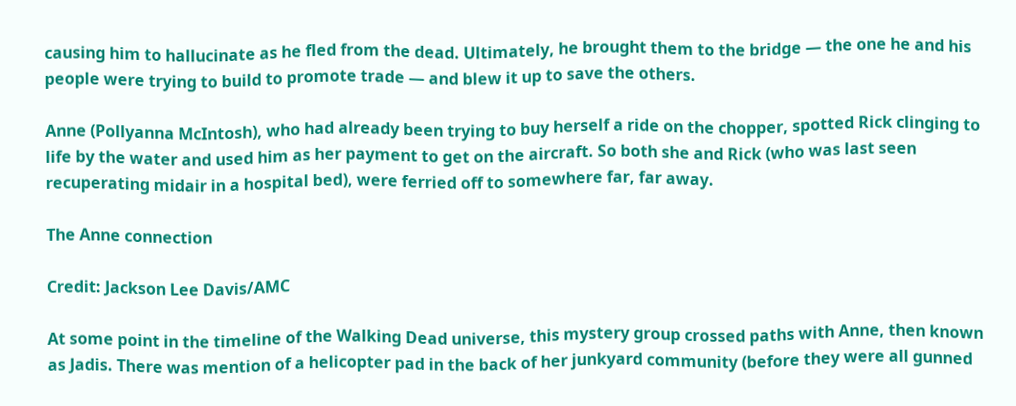causing him to hallucinate as he fled from the dead. Ultimately, he brought them to the bridge — the one he and his people were trying to build to promote trade — and blew it up to save the others.

Anne (Pollyanna McIntosh), who had already been trying to buy herself a ride on the chopper, spotted Rick clinging to life by the water and used him as her payment to get on the aircraft. So both she and Rick (who was last seen recuperating midair in a hospital bed), were ferried off to somewhere far, far away.

The Anne connection

Credit: Jackson Lee Davis/AMC

At some point in the timeline of the Walking Dead universe, this mystery group crossed paths with Anne, then known as Jadis. There was mention of a helicopter pad in the back of her junkyard community (before they were all gunned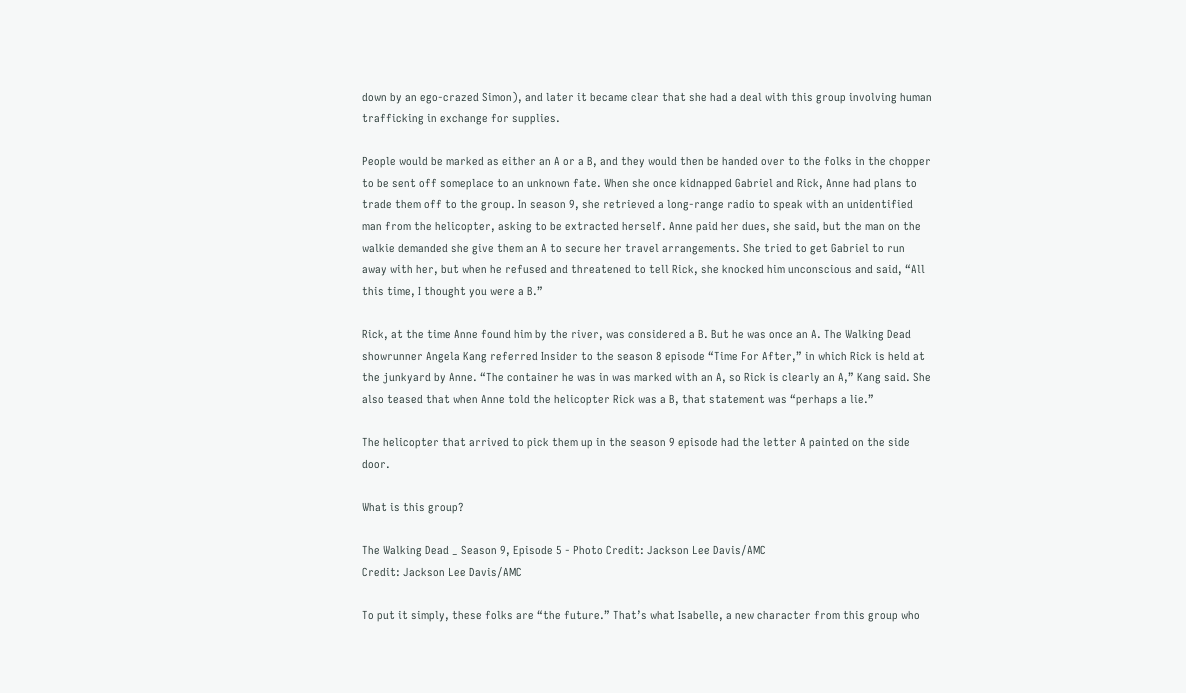down by an ego-crazed Simon), and later it became clear that she had a deal with this group involving human trafficking in exchange for supplies.

People would be marked as either an A or a B, and they would then be handed over to the folks in the chopper to be sent off someplace to an unknown fate. When she once kidnapped Gabriel and Rick, Anne had plans to trade them off to the group. In season 9, she retrieved a long-range radio to speak with an unidentified man from the helicopter, asking to be extracted herself. Anne paid her dues, she said, but the man on the walkie demanded she give them an A to secure her travel arrangements. She tried to get Gabriel to run away with her, but when he refused and threatened to tell Rick, she knocked him unconscious and said, “All this time, I thought you were a B.”

Rick, at the time Anne found him by the river, was considered a B. But he was once an A. The Walking Dead showrunner Angela Kang referred Insider to the season 8 episode “Time For After,” in which Rick is held at the junkyard by Anne. “The container he was in was marked with an A, so Rick is clearly an A,” Kang said. She also teased that when Anne told the helicopter Rick was a B, that statement was “perhaps a lie.”

The helicopter that arrived to pick them up in the season 9 episode had the letter A painted on the side door.

What is this group?

The Walking Dead _ Season 9, Episode 5 - Photo Credit: Jackson Lee Davis/AMC
Credit: Jackson Lee Davis/AMC

To put it simply, these folks are “the future.” That’s what Isabelle, a new character from this group who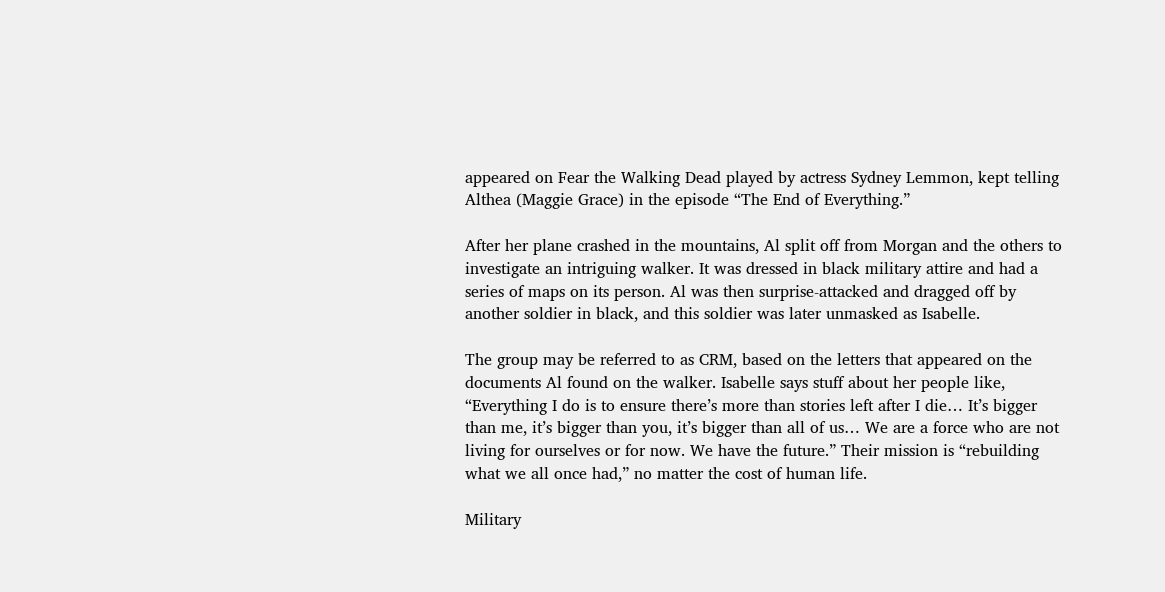appeared on Fear the Walking Dead played by actress Sydney Lemmon, kept telling Althea (Maggie Grace) in the episode “The End of Everything.”

After her plane crashed in the mountains, Al split off from Morgan and the others to investigate an intriguing walker. It was dressed in black military attire and had a series of maps on its person. Al was then surprise-attacked and dragged off by another soldier in black, and this soldier was later unmasked as Isabelle.

The group may be referred to as CRM, based on the letters that appeared on the documents Al found on the walker. Isabelle says stuff about her people like, “Everything I do is to ensure there’s more than stories left after I die… It’s bigger than me, it’s bigger than you, it’s bigger than all of us… We are a force who are not living for ourselves or for now. We have the future.” Their mission is “rebuilding what we all once had,” no matter the cost of human life.

Military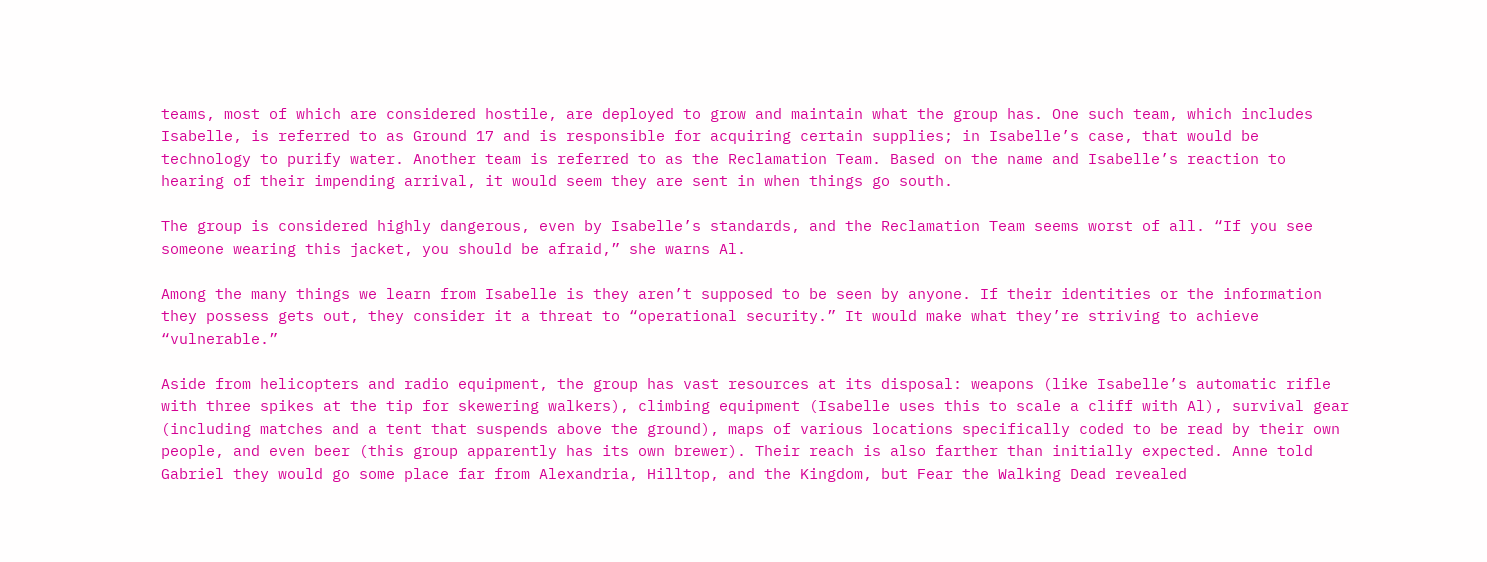teams, most of which are considered hostile, are deployed to grow and maintain what the group has. One such team, which includes Isabelle, is referred to as Ground 17 and is responsible for acquiring certain supplies; in Isabelle’s case, that would be technology to purify water. Another team is referred to as the Reclamation Team. Based on the name and Isabelle’s reaction to hearing of their impending arrival, it would seem they are sent in when things go south.

The group is considered highly dangerous, even by Isabelle’s standards, and the Reclamation Team seems worst of all. “If you see someone wearing this jacket, you should be afraid,” she warns Al.

Among the many things we learn from Isabelle is they aren’t supposed to be seen by anyone. If their identities or the information they possess gets out, they consider it a threat to “operational security.” It would make what they’re striving to achieve “vulnerable.”

Aside from helicopters and radio equipment, the group has vast resources at its disposal: weapons (like Isabelle’s automatic rifle with three spikes at the tip for skewering walkers), climbing equipment (Isabelle uses this to scale a cliff with Al), survival gear (including matches and a tent that suspends above the ground), maps of various locations specifically coded to be read by their own people, and even beer (this group apparently has its own brewer). Their reach is also farther than initially expected. Anne told Gabriel they would go some place far from Alexandria, Hilltop, and the Kingdom, but Fear the Walking Dead revealed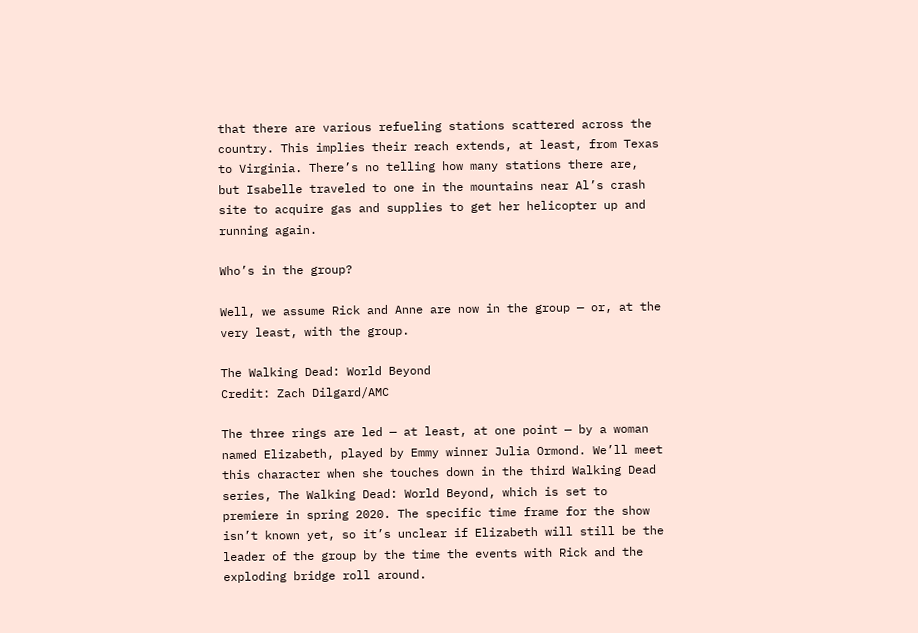that there are various refueling stations scattered across the country. This implies their reach extends, at least, from Texas to Virginia. There’s no telling how many stations there are, but Isabelle traveled to one in the mountains near Al’s crash site to acquire gas and supplies to get her helicopter up and running again.

Who’s in the group?

Well, we assume Rick and Anne are now in the group — or, at the very least, with the group.

The Walking Dead: World Beyond
Credit: Zach Dilgard/AMC

The three rings are led — at least, at one point — by a woman named Elizabeth, played by Emmy winner Julia Ormond. We’ll meet this character when she touches down in the third Walking Dead series, The Walking Dead: World Beyond, which is set to premiere in spring 2020. The specific time frame for the show isn’t known yet, so it’s unclear if Elizabeth will still be the leader of the group by the time the events with Rick and the exploding bridge roll around.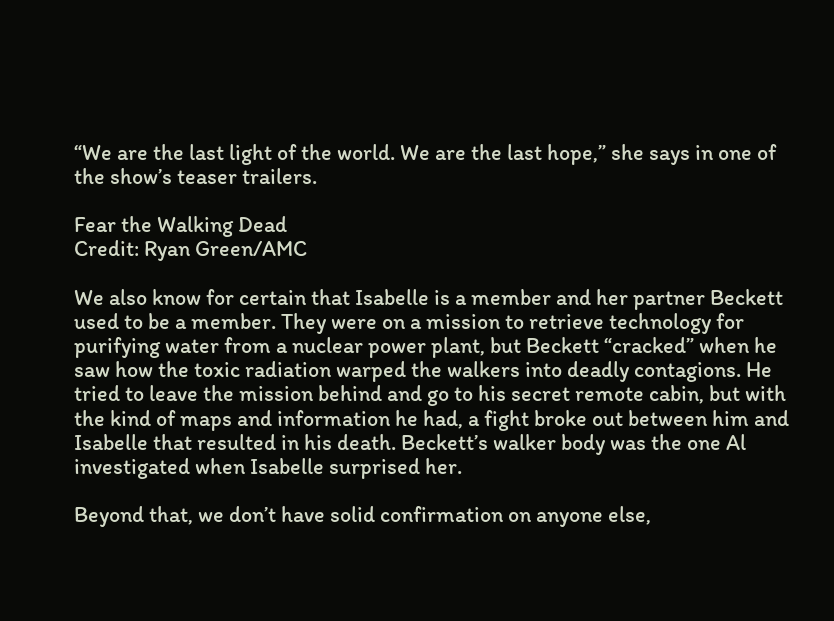“We are the last light of the world. We are the last hope,” she says in one of the show’s teaser trailers.

Fear the Walking Dead
Credit: Ryan Green/AMC

We also know for certain that Isabelle is a member and her partner Beckett used to be a member. They were on a mission to retrieve technology for purifying water from a nuclear power plant, but Beckett “cracked” when he saw how the toxic radiation warped the walkers into deadly contagions. He tried to leave the mission behind and go to his secret remote cabin, but with the kind of maps and information he had, a fight broke out between him and Isabelle that resulted in his death. Beckett’s walker body was the one Al investigated when Isabelle surprised her.

Beyond that, we don’t have solid confirmation on anyone else,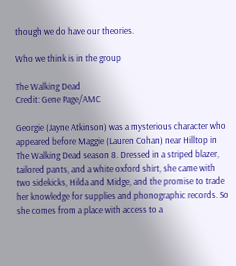though we do have our theories.

Who we think is in the group

The Walking Dead
Credit: Gene Page/AMC

Georgie (Jayne Atkinson) was a mysterious character who appeared before Maggie (Lauren Cohan) near Hilltop in The Walking Dead season 8. Dressed in a striped blazer, tailored pants, and a white oxford shirt, she came with two sidekicks, Hilda and Midge, and the promise to trade her knowledge for supplies and phonographic records. So she comes from a place with access to a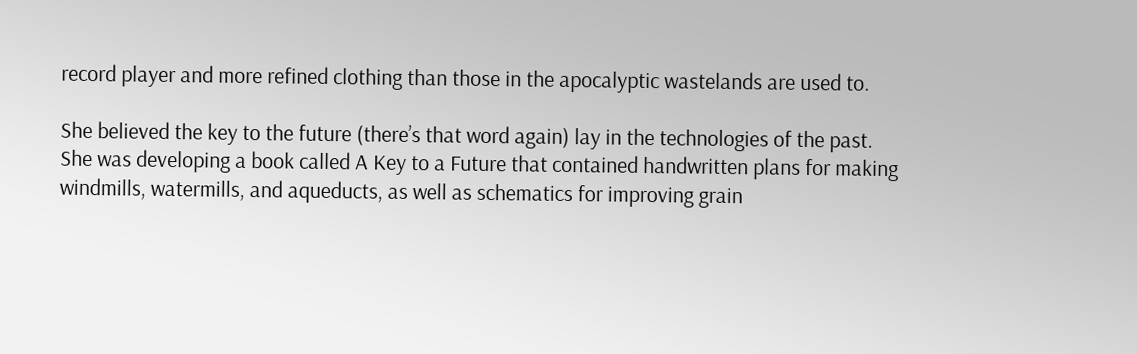record player and more refined clothing than those in the apocalyptic wastelands are used to.

She believed the key to the future (there’s that word again) lay in the technologies of the past. She was developing a book called A Key to a Future that contained handwritten plans for making windmills, watermills, and aqueducts, as well as schematics for improving grain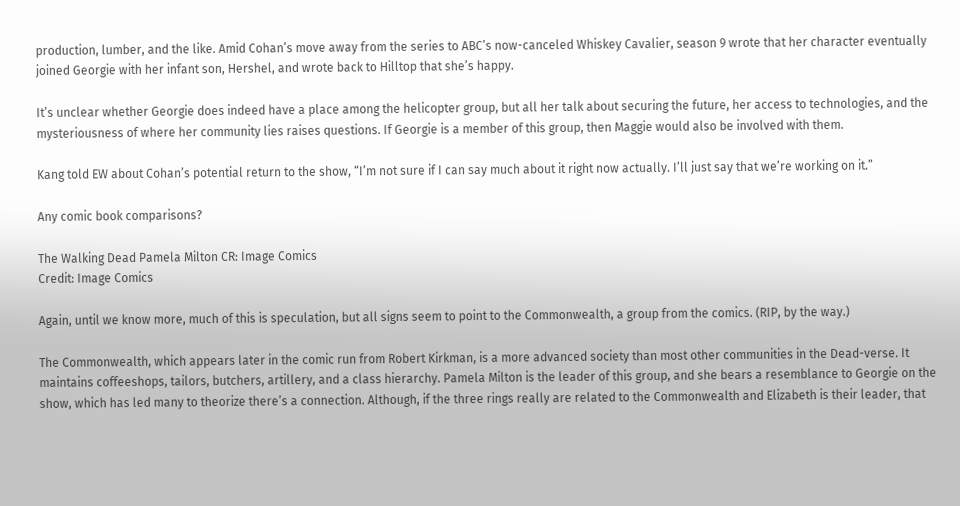production, lumber, and the like. Amid Cohan’s move away from the series to ABC’s now-canceled Whiskey Cavalier, season 9 wrote that her character eventually joined Georgie with her infant son, Hershel, and wrote back to Hilltop that she’s happy.

It’s unclear whether Georgie does indeed have a place among the helicopter group, but all her talk about securing the future, her access to technologies, and the mysteriousness of where her community lies raises questions. If Georgie is a member of this group, then Maggie would also be involved with them.

Kang told EW about Cohan’s potential return to the show, “I’m not sure if I can say much about it right now actually. I’ll just say that we’re working on it.”

Any comic book comparisons?

The Walking Dead Pamela Milton CR: Image Comics
Credit: Image Comics

Again, until we know more, much of this is speculation, but all signs seem to point to the Commonwealth, a group from the comics. (RIP, by the way.)

The Commonwealth, which appears later in the comic run from Robert Kirkman, is a more advanced society than most other communities in the Dead-verse. It maintains coffeeshops, tailors, butchers, artillery, and a class hierarchy. Pamela Milton is the leader of this group, and she bears a resemblance to Georgie on the show, which has led many to theorize there’s a connection. Although, if the three rings really are related to the Commonwealth and Elizabeth is their leader, that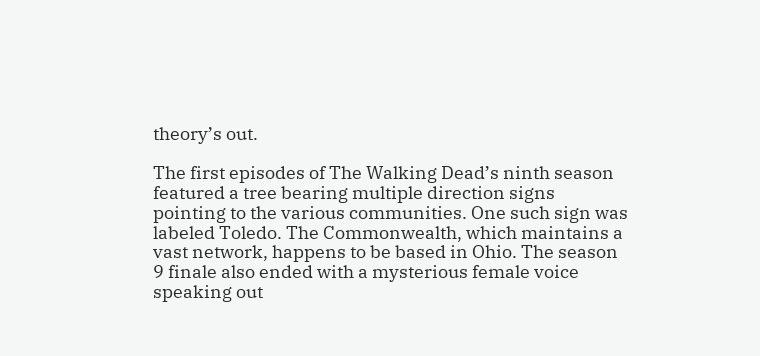theory’s out.

The first episodes of The Walking Dead’s ninth season featured a tree bearing multiple direction signs pointing to the various communities. One such sign was labeled Toledo. The Commonwealth, which maintains a vast network, happens to be based in Ohio. The season 9 finale also ended with a mysterious female voice speaking out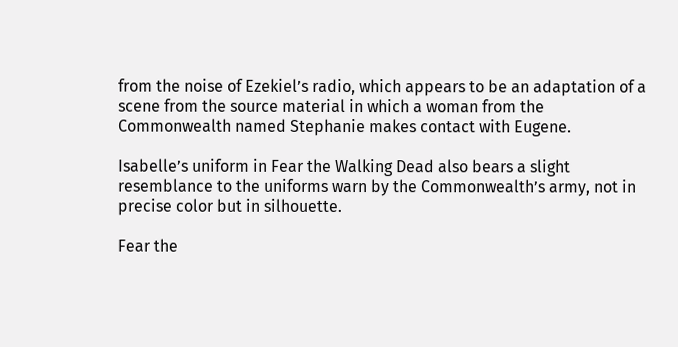from the noise of Ezekiel’s radio, which appears to be an adaptation of a scene from the source material in which a woman from the Commonwealth named Stephanie makes contact with Eugene.

Isabelle’s uniform in Fear the Walking Dead also bears a slight resemblance to the uniforms warn by the Commonwealth’s army, not in precise color but in silhouette.

Fear the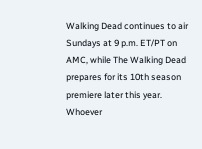Walking Dead continues to air Sundays at 9 p.m. ET/PT on AMC, while The Walking Dead prepares for its 10th season premiere later this year. Whoever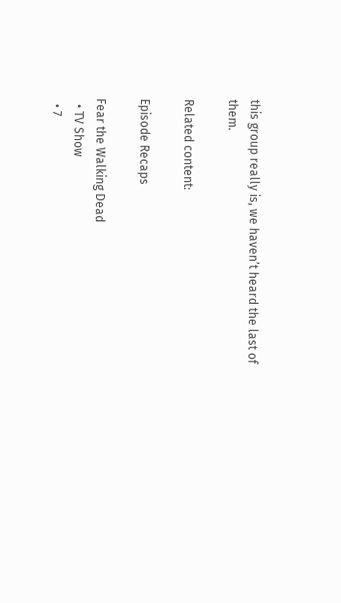this group really is, we haven’t heard the last of them.

Related content:

Episode Recaps

Fear the Walking Dead
  • TV Show
  • 7